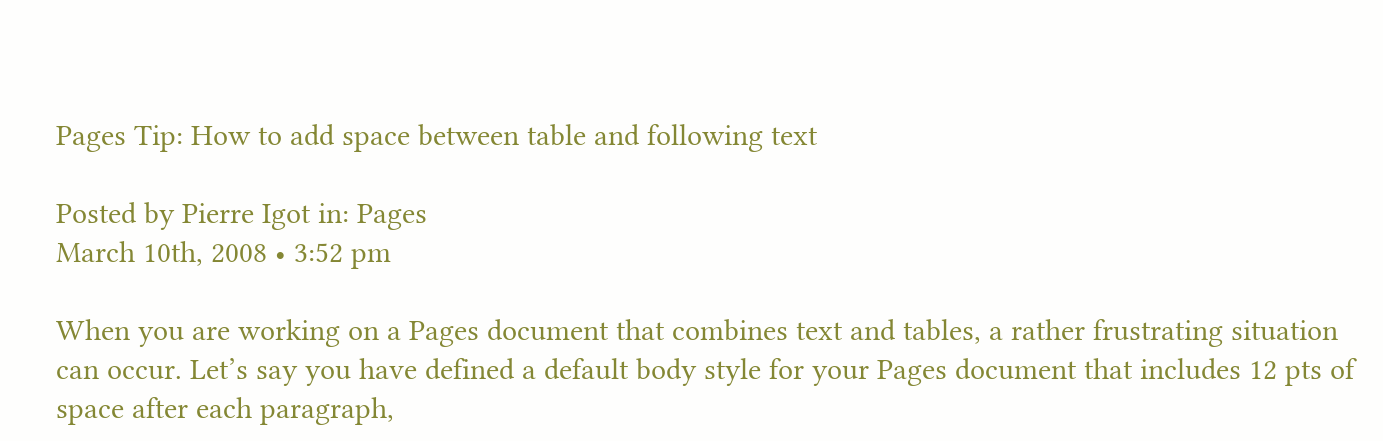Pages Tip: How to add space between table and following text

Posted by Pierre Igot in: Pages
March 10th, 2008 • 3:52 pm

When you are working on a Pages document that combines text and tables, a rather frustrating situation can occur. Let’s say you have defined a default body style for your Pages document that includes 12 pts of space after each paragraph,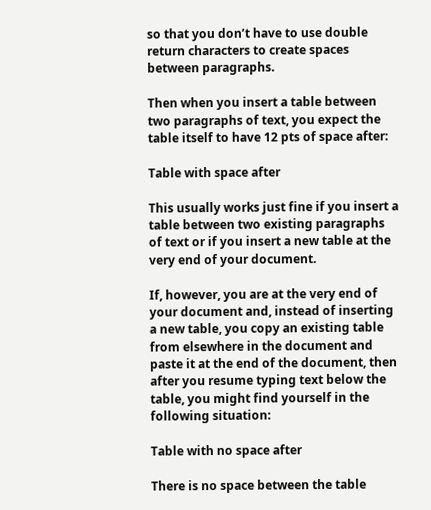so that you don’t have to use double return characters to create spaces between paragraphs.

Then when you insert a table between two paragraphs of text, you expect the table itself to have 12 pts of space after:

Table with space after

This usually works just fine if you insert a table between two existing paragraphs of text or if you insert a new table at the very end of your document.

If, however, you are at the very end of your document and, instead of inserting a new table, you copy an existing table from elsewhere in the document and paste it at the end of the document, then after you resume typing text below the table, you might find yourself in the following situation:

Table with no space after

There is no space between the table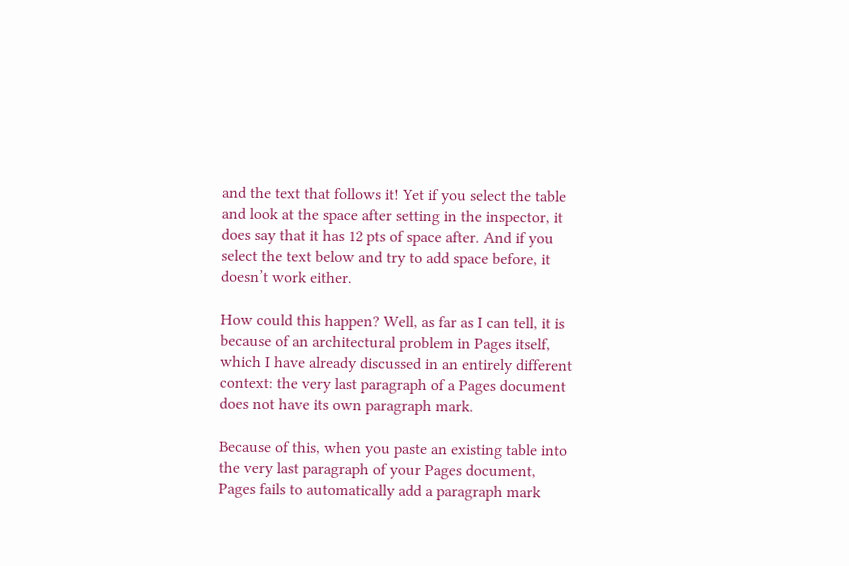and the text that follows it! Yet if you select the table and look at the space after setting in the inspector, it does say that it has 12 pts of space after. And if you select the text below and try to add space before, it doesn’t work either.

How could this happen? Well, as far as I can tell, it is because of an architectural problem in Pages itself, which I have already discussed in an entirely different context: the very last paragraph of a Pages document does not have its own paragraph mark.

Because of this, when you paste an existing table into the very last paragraph of your Pages document, Pages fails to automatically add a paragraph mark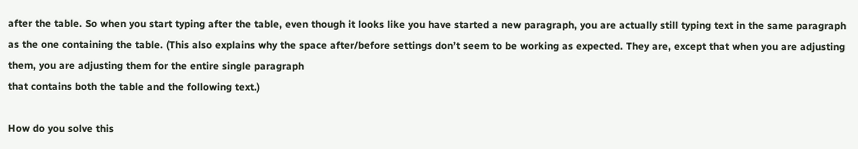after the table. So when you start typing after the table, even though it looks like you have started a new paragraph, you are actually still typing text in the same paragraph as the one containing the table. (This also explains why the space after/before settings don’t seem to be working as expected. They are, except that when you are adjusting them, you are adjusting them for the entire single paragraph
that contains both the table and the following text.)

How do you solve this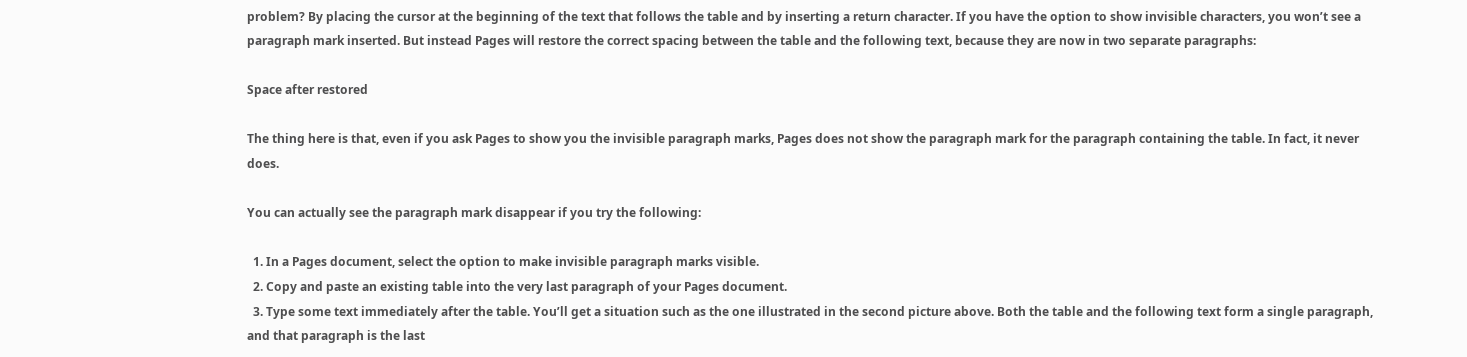problem? By placing the cursor at the beginning of the text that follows the table and by inserting a return character. If you have the option to show invisible characters, you won’t see a paragraph mark inserted. But instead Pages will restore the correct spacing between the table and the following text, because they are now in two separate paragraphs:

Space after restored

The thing here is that, even if you ask Pages to show you the invisible paragraph marks, Pages does not show the paragraph mark for the paragraph containing the table. In fact, it never does.

You can actually see the paragraph mark disappear if you try the following:

  1. In a Pages document, select the option to make invisible paragraph marks visible.
  2. Copy and paste an existing table into the very last paragraph of your Pages document.
  3. Type some text immediately after the table. You’ll get a situation such as the one illustrated in the second picture above. Both the table and the following text form a single paragraph, and that paragraph is the last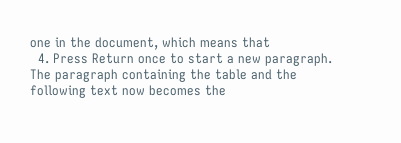one in the document, which means that
  4. Press Return once to start a new paragraph. The paragraph containing the table and the following text now becomes the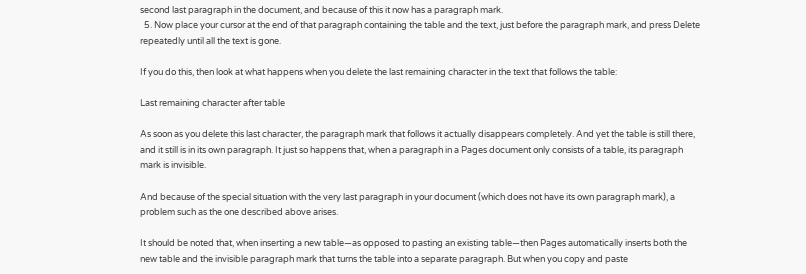second last paragraph in the document, and because of this it now has a paragraph mark.
  5. Now place your cursor at the end of that paragraph containing the table and the text, just before the paragraph mark, and press Delete repeatedly until all the text is gone.

If you do this, then look at what happens when you delete the last remaining character in the text that follows the table:

Last remaining character after table

As soon as you delete this last character, the paragraph mark that follows it actually disappears completely. And yet the table is still there, and it still is in its own paragraph. It just so happens that, when a paragraph in a Pages document only consists of a table, its paragraph mark is invisible.

And because of the special situation with the very last paragraph in your document (which does not have its own paragraph mark), a problem such as the one described above arises.

It should be noted that, when inserting a new table—as opposed to pasting an existing table—then Pages automatically inserts both the new table and the invisible paragraph mark that turns the table into a separate paragraph. But when you copy and paste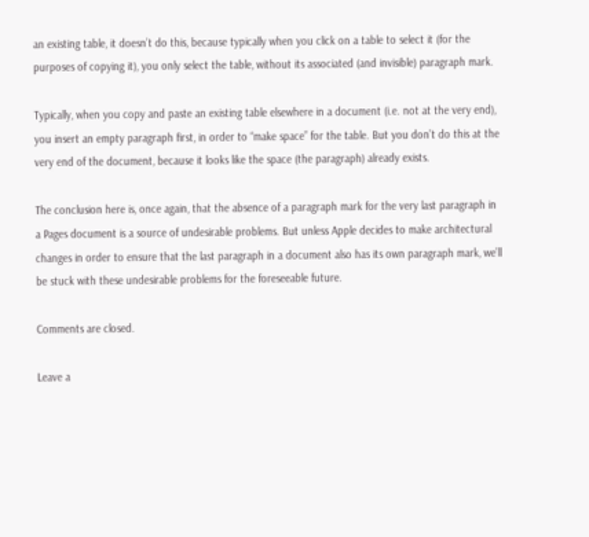an existing table, it doesn’t do this, because typically when you click on a table to select it (for the purposes of copying it), you only select the table, without its associated (and invisible) paragraph mark.

Typically, when you copy and paste an existing table elsewhere in a document (i.e. not at the very end), you insert an empty paragraph first, in order to “make space” for the table. But you don’t do this at the very end of the document, because it looks like the space (the paragraph) already exists.

The conclusion here is, once again, that the absence of a paragraph mark for the very last paragraph in a Pages document is a source of undesirable problems. But unless Apple decides to make architectural changes in order to ensure that the last paragraph in a document also has its own paragraph mark, we’ll be stuck with these undesirable problems for the foreseeable future.

Comments are closed.

Leave a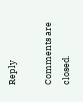Reply

Comments are closed.